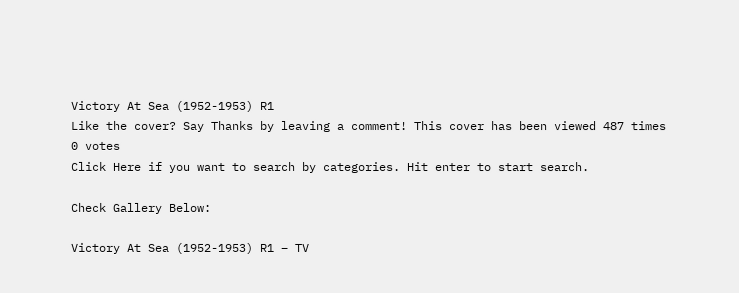Victory At Sea (1952-1953) R1
Like the cover? Say Thanks by leaving a comment! This cover has been viewed 487 times
0 votes
Click Here if you want to search by categories. Hit enter to start search.

Check Gallery Below:

Victory At Sea (1952-1953) R1 – TV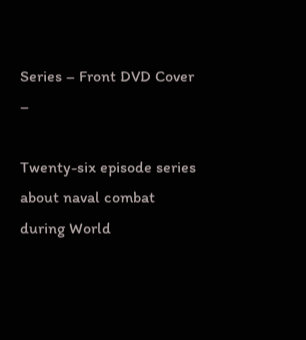Series – Front DVD Cover –

Twenty-six episode series about naval combat during World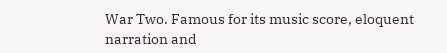War Two. Famous for its music score, eloquent narration and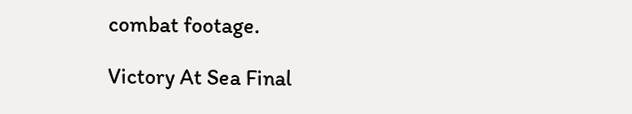combat footage.

Victory At Sea Final